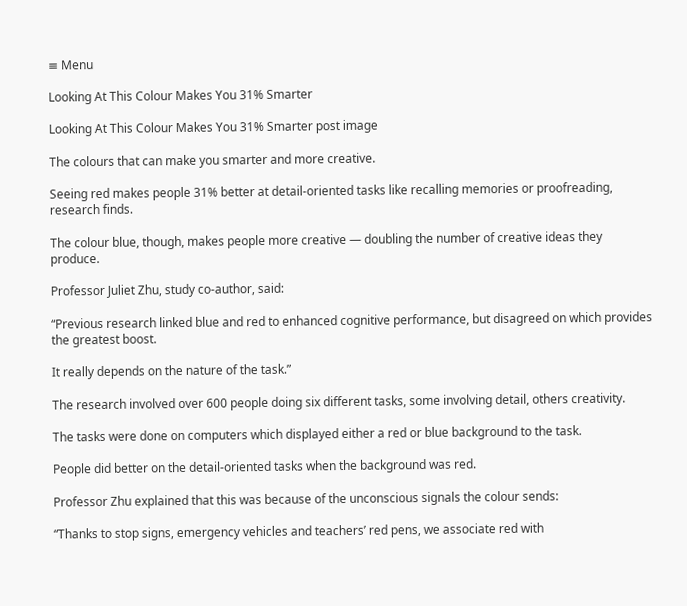≡ Menu

Looking At This Colour Makes You 31% Smarter

Looking At This Colour Makes You 31% Smarter post image

The colours that can make you smarter and more creative.

Seeing red makes people 31% better at detail-oriented tasks like recalling memories or proofreading, research finds.

The colour blue, though, makes people more creative — doubling the number of creative ideas they produce.

Professor Juliet Zhu, study co-author, said:

“Previous research linked blue and red to enhanced cognitive performance, but disagreed on which provides the greatest boost.

It really depends on the nature of the task.”

The research involved over 600 people doing six different tasks, some involving detail, others creativity.

The tasks were done on computers which displayed either a red or blue background to the task.

People did better on the detail-oriented tasks when the background was red.

Professor Zhu explained that this was because of the unconscious signals the colour sends:

“Thanks to stop signs, emergency vehicles and teachers’ red pens, we associate red with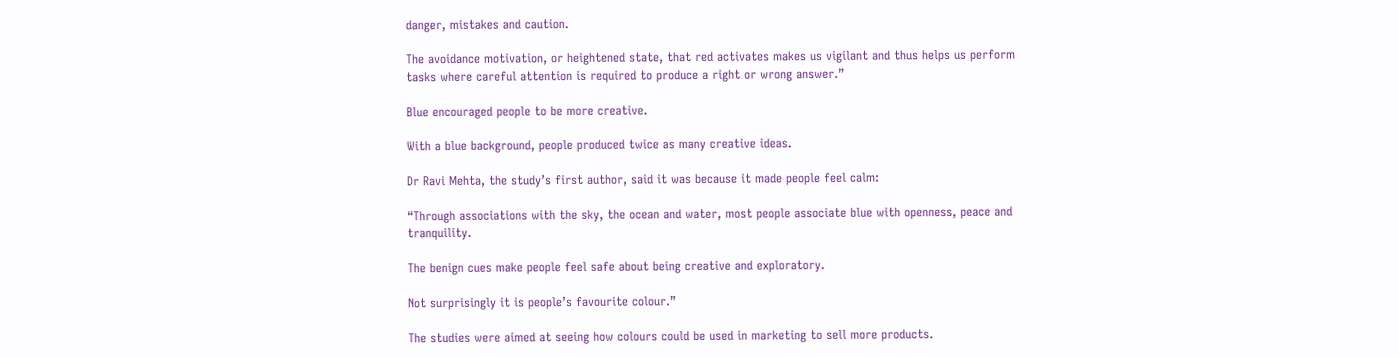danger, mistakes and caution.

The avoidance motivation, or heightened state, that red activates makes us vigilant and thus helps us perform tasks where careful attention is required to produce a right or wrong answer.”

Blue encouraged people to be more creative.

With a blue background, people produced twice as many creative ideas.

Dr Ravi Mehta, the study’s first author, said it was because it made people feel calm:

“Through associations with the sky, the ocean and water, most people associate blue with openness, peace and tranquility.

The benign cues make people feel safe about being creative and exploratory.

Not surprisingly it is people’s favourite colour.”

The studies were aimed at seeing how colours could be used in marketing to sell more products.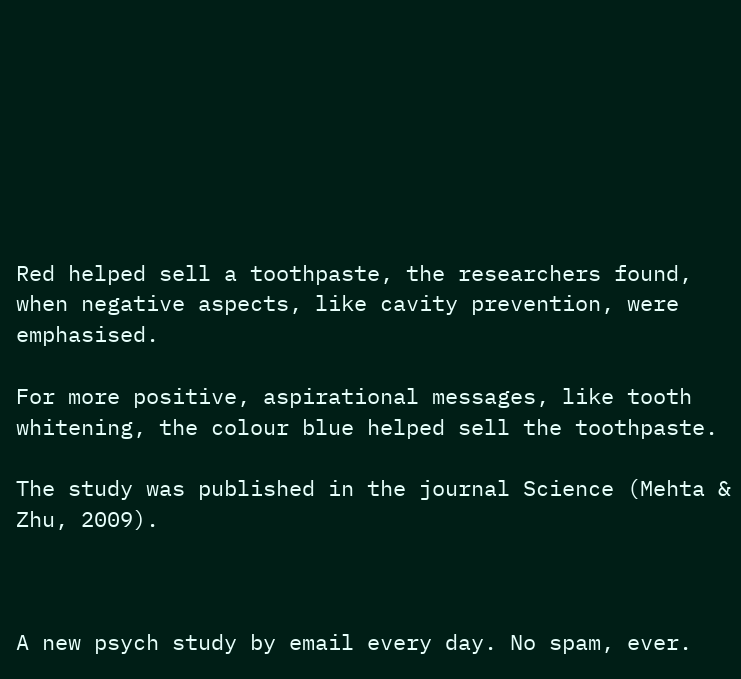Red helped sell a toothpaste, the researchers found, when negative aspects, like cavity prevention, were emphasised.

For more positive, aspirational messages, like tooth whitening, the colour blue helped sell the toothpaste.

The study was published in the journal Science (Mehta & Zhu, 2009).



A new psych study by email every day. No spam, ever.